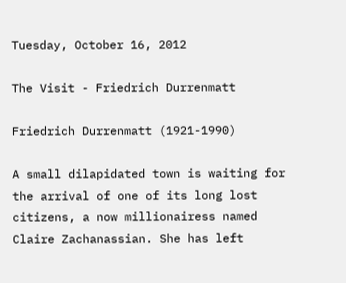Tuesday, October 16, 2012

The Visit - Friedrich Durrenmatt

Friedrich Durrenmatt (1921-1990)

A small dilapidated town is waiting for the arrival of one of its long lost citizens, a now millionairess named Claire Zachanassian. She has left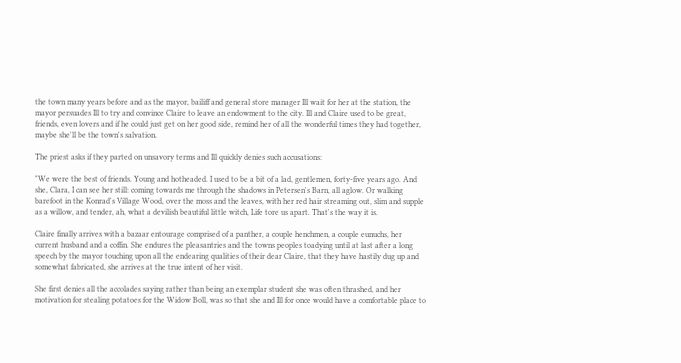the town many years before and as the mayor, bailiff and general store manager Ill wait for her at the station, the mayor persuades Ill to try and convince Claire to leave an endowment to the city. Ill and Claire used to be great, friends, even lovers and if he could just get on her good side, remind her of all the wonderful times they had together, maybe she'll be the town's salvation.

The priest asks if they parted on unsavory terms and Ill quickly denies such accusations:

"We were the best of friends. Young and hotheaded. I used to be a bit of a lad, gentlemen, forty-five years ago. And she, Clara, I can see her still: coming towards me through the shadows in Petersen's Barn, all aglow. Or walking barefoot in the Konrad's Village Wood, over the moss and the leaves, with her red hair streaming out, slim and supple as a willow, and tender, ah, what a devilish beautiful little witch, Life tore us apart. That's the way it is.

Claire finally arrives with a bazaar entourage comprised of a panther, a couple henchmen, a couple eunuchs, her current husband and a coffin. She endures the pleasantries and the towns peoples toadying until at last after a long speech by the mayor touching upon all the endearing qualities of their dear Claire, that they have hastily dug up and somewhat fabricated, she arrives at the true intent of her visit.

She first denies all the accolades saying rather than being an exemplar student she was often thrashed, and her motivation for stealing potatoes for the Widow Boll, was so that she and Ill for once would have a comfortable place to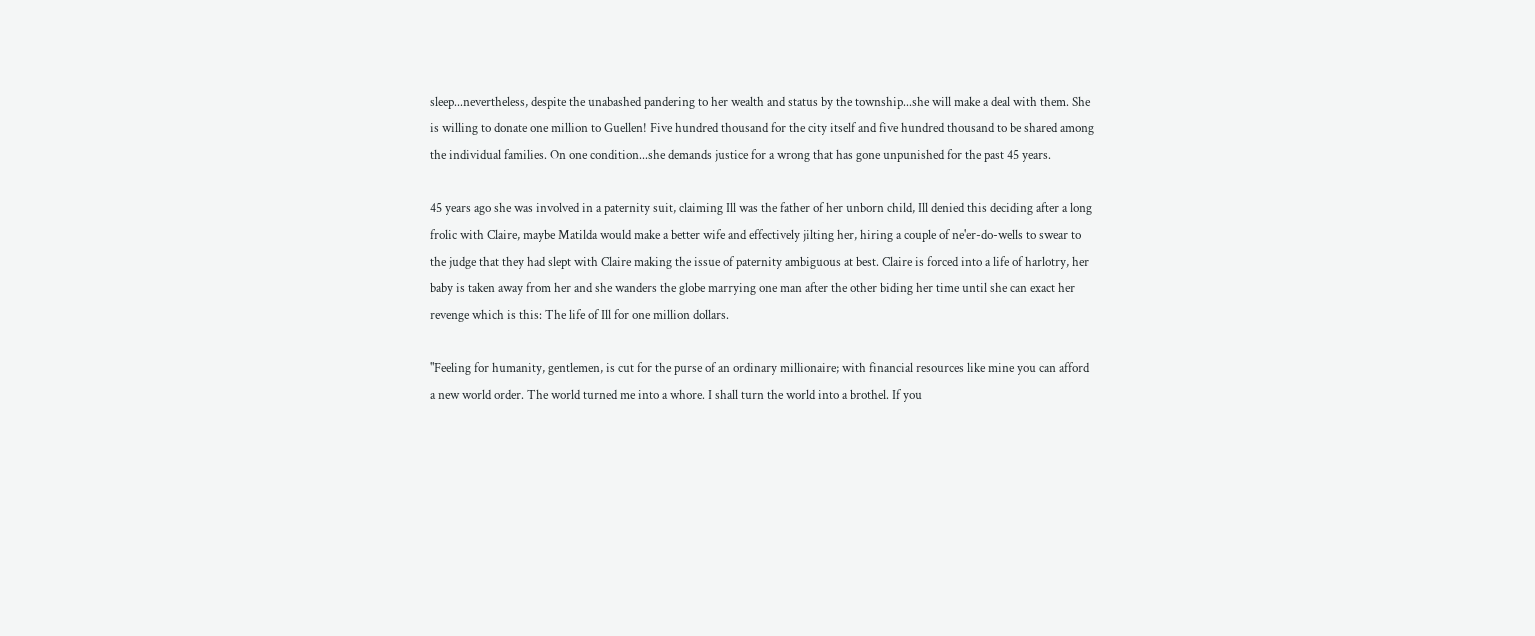sleep...nevertheless, despite the unabashed pandering to her wealth and status by the township...she will make a deal with them. She is willing to donate one million to Guellen! Five hundred thousand for the city itself and five hundred thousand to be shared among the individual families. On one condition...she demands justice for a wrong that has gone unpunished for the past 45 years.

45 years ago she was involved in a paternity suit, claiming Ill was the father of her unborn child, Ill denied this deciding after a long frolic with Claire, maybe Matilda would make a better wife and effectively jilting her, hiring a couple of ne'er-do-wells to swear to the judge that they had slept with Claire making the issue of paternity ambiguous at best. Claire is forced into a life of harlotry, her baby is taken away from her and she wanders the globe marrying one man after the other biding her time until she can exact her revenge which is this: The life of Ill for one million dollars.

"Feeling for humanity, gentlemen, is cut for the purse of an ordinary millionaire; with financial resources like mine you can afford a new world order. The world turned me into a whore. I shall turn the world into a brothel. If you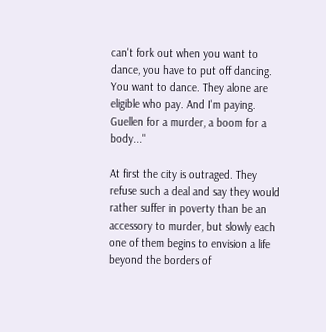can't fork out when you want to dance, you have to put off dancing. You want to dance. They alone are eligible who pay. And I'm paying. Guellen for a murder, a boom for a body..."

At first the city is outraged. They refuse such a deal and say they would rather suffer in poverty than be an accessory to murder, but slowly each one of them begins to envision a life beyond the borders of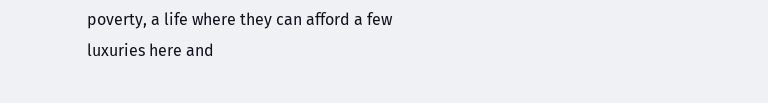poverty, a life where they can afford a few luxuries here and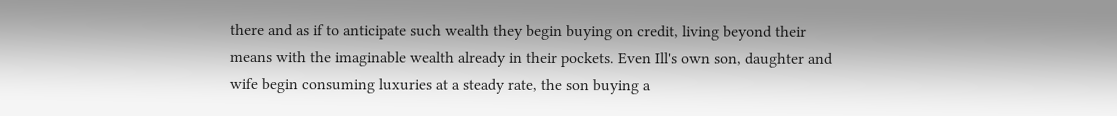there and as if to anticipate such wealth they begin buying on credit, living beyond their means with the imaginable wealth already in their pockets. Even Ill's own son, daughter and wife begin consuming luxuries at a steady rate, the son buying a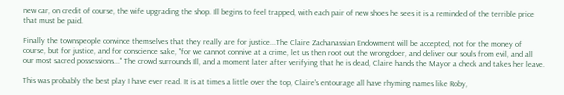new car, on credit of course, the wife upgrading the shop. Ill begins to feel trapped, with each pair of new shoes he sees it is a reminded of the terrible price that must be paid.

Finally the townspeople convince themselves that they really are for justice...The Claire Zachanassian Endowment will be accepted, not for the money of course, but for justice, and for conscience sake, "for we cannot connive at a crime, let us then root out the wrongdoer, and deliver our souls from evil, and all our most sacred possessions..." The crowd surrounds Ill, and a moment later after verifying that he is dead, Claire hands the Mayor a check and takes her leave.

This was probably the best play I have ever read. It is at times a little over the top, Claire's entourage all have rhyming names like Roby,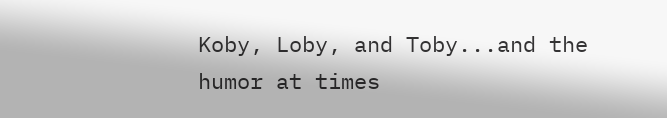Koby, Loby, and Toby...and the humor at times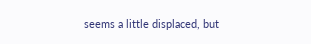seems a little displaced, but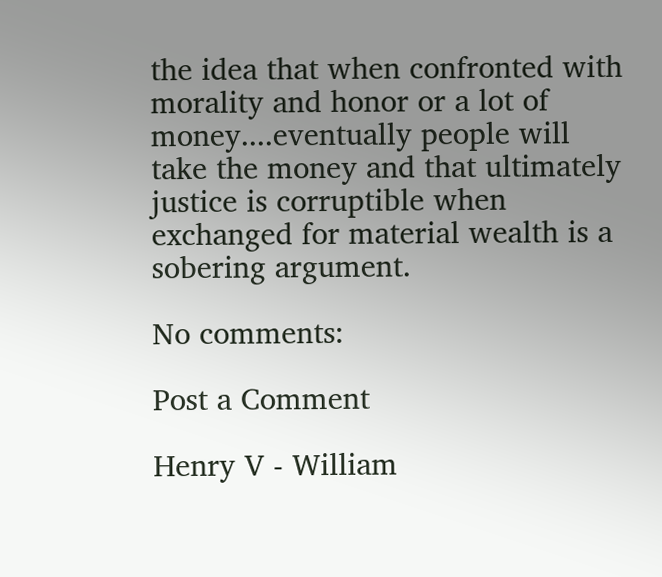the idea that when confronted with morality and honor or a lot of money....eventually people will take the money and that ultimately justice is corruptible when exchanged for material wealth is a sobering argument.

No comments:

Post a Comment

Henry V - William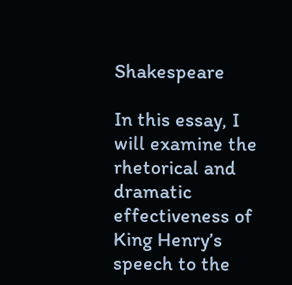Shakespeare

In this essay, I will examine the rhetorical and dramatic effectiveness of King Henry’s speech to the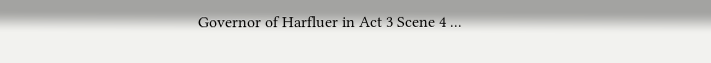Governor of Harfluer in Act 3 Scene 4 ...